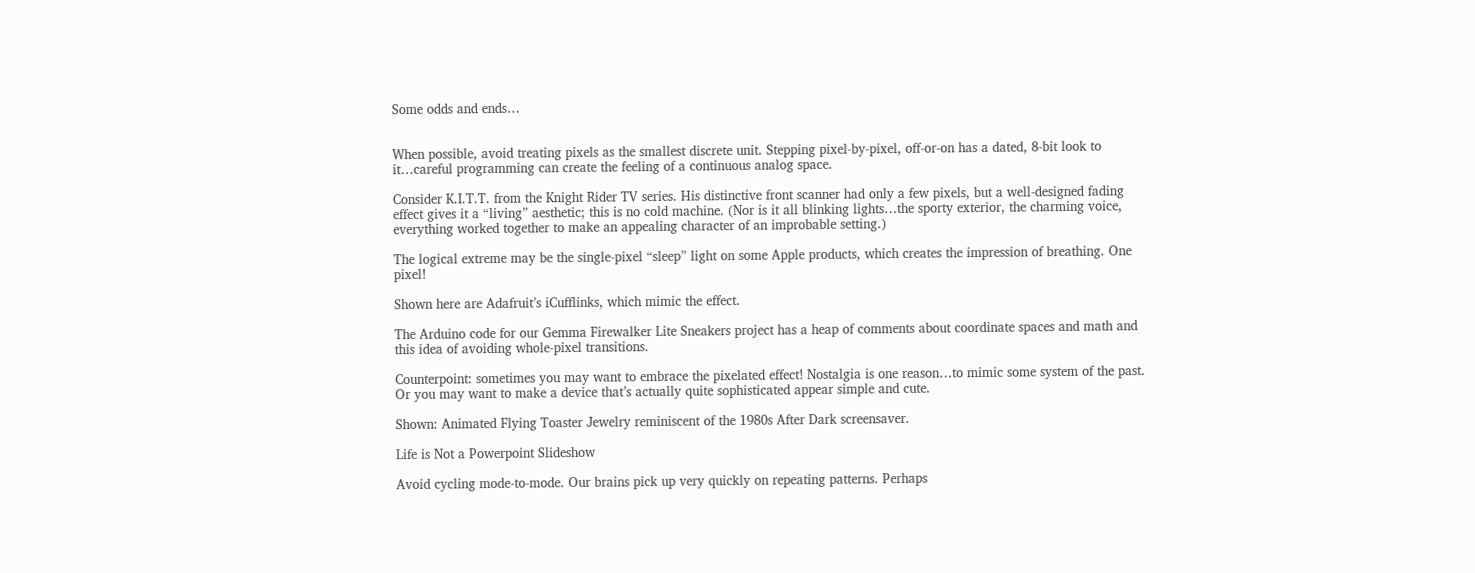Some odds and ends…


When possible, avoid treating pixels as the smallest discrete unit. Stepping pixel-by-pixel, off-or-on has a dated, 8-bit look to it…careful programming can create the feeling of a continuous analog space.

Consider K.I.T.T. from the Knight Rider TV series. His distinctive front scanner had only a few pixels, but a well-designed fading effect gives it a “living” aesthetic; this is no cold machine. (Nor is it all blinking lights…the sporty exterior, the charming voice, everything worked together to make an appealing character of an improbable setting.)

The logical extreme may be the single-pixel “sleep” light on some Apple products, which creates the impression of breathing. One pixel!

Shown here are Adafruit’s iCufflinks, which mimic the effect.

The Arduino code for our Gemma Firewalker Lite Sneakers project has a heap of comments about coordinate spaces and math and this idea of avoiding whole-pixel transitions.

Counterpoint: sometimes you may want to embrace the pixelated effect! Nostalgia is one reason…to mimic some system of the past. Or you may want to make a device that’s actually quite sophisticated appear simple and cute.

Shown: Animated Flying Toaster Jewelry reminiscent of the 1980s After Dark screensaver.

Life is Not a Powerpoint Slideshow

Avoid cycling mode-to-mode. Our brains pick up very quickly on repeating patterns. Perhaps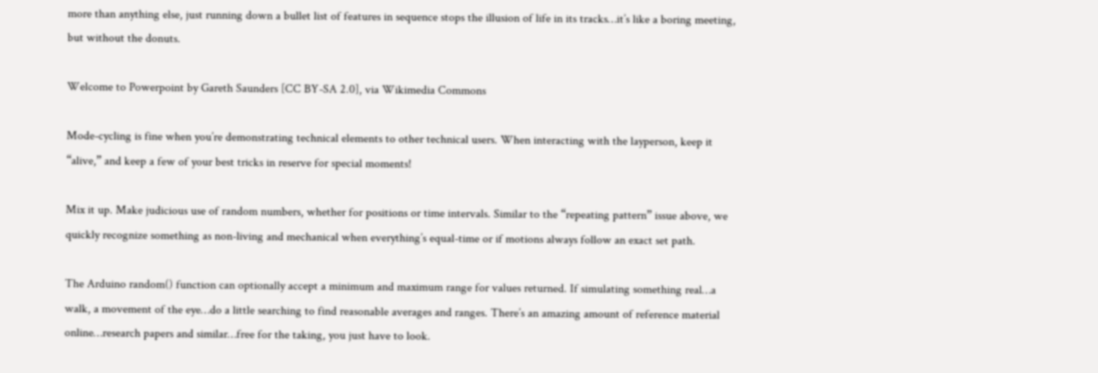more than anything else, just running down a bullet list of features in sequence stops the illusion of life in its tracks…it’s like a boring meeting, but without the donuts.

Welcome to Powerpoint by Gareth Saunders [CC BY-SA 2.0], via Wikimedia Commons

Mode-cycling is fine when you’re demonstrating technical elements to other technical users. When interacting with the layperson, keep it “alive,” and keep a few of your best tricks in reserve for special moments!

Mix it up. Make judicious use of random numbers, whether for positions or time intervals. Similar to the “repeating pattern” issue above, we quickly recognize something as non-living and mechanical when everything’s equal-time or if motions always follow an exact set path.

The Arduino random() function can optionally accept a minimum and maximum range for values returned. If simulating something real…a walk, a movement of the eye…do a little searching to find reasonable averages and ranges. There’s an amazing amount of reference material online…research papers and similar…free for the taking, you just have to look.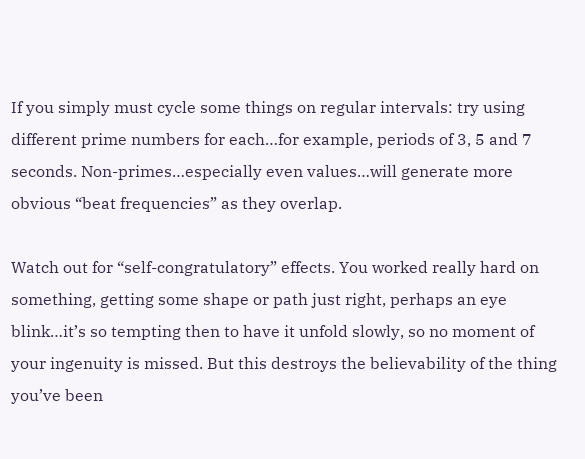If you simply must cycle some things on regular intervals: try using different prime numbers for each…for example, periods of 3, 5 and 7 seconds. Non-primes…especially even values…will generate more obvious “beat frequencies” as they overlap.

Watch out for “self-congratulatory” effects. You worked really hard on something, getting some shape or path just right, perhaps an eye blink…it’s so tempting then to have it unfold slowly, so no moment of your ingenuity is missed. But this destroys the believability of the thing you’ve been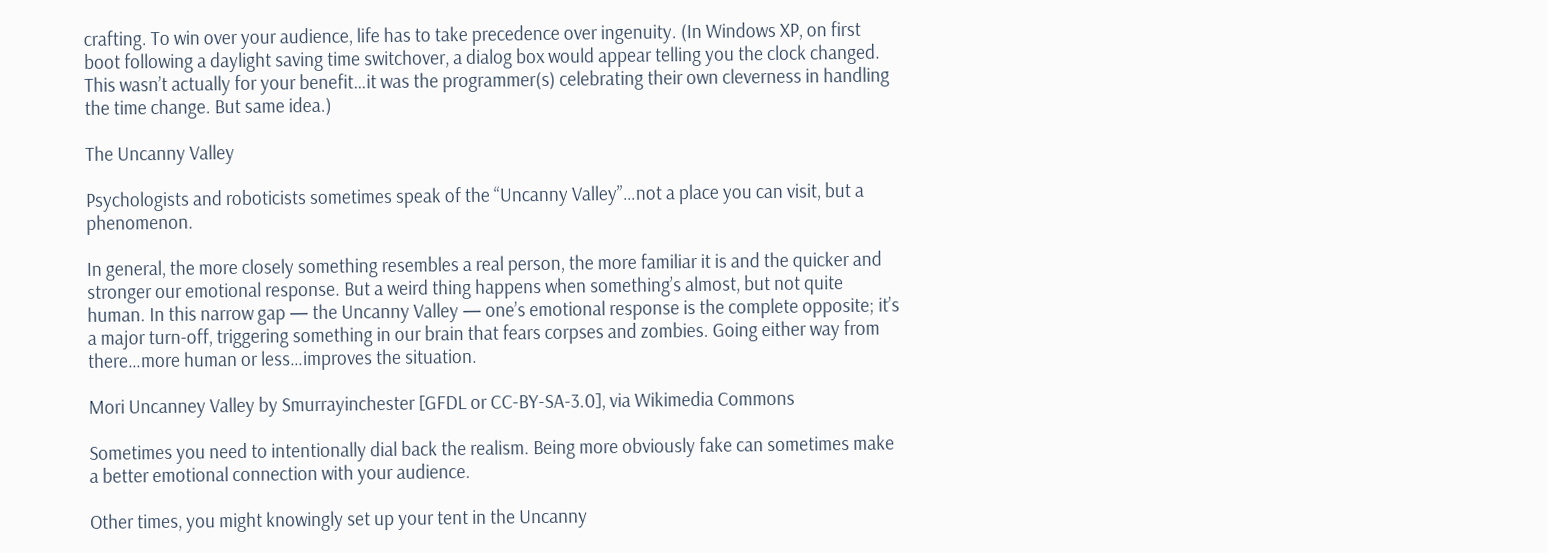crafting. To win over your audience, life has to take precedence over ingenuity. (In Windows XP, on first boot following a daylight saving time switchover, a dialog box would appear telling you the clock changed. This wasn’t actually for your benefit…it was the programmer(s) celebrating their own cleverness in handling the time change. But same idea.)

The Uncanny Valley

Psychologists and roboticists sometimes speak of the “Uncanny Valley”…not a place you can visit, but a phenomenon.

In general, the more closely something resembles a real person, the more familiar it is and the quicker and stronger our emotional response. But a weird thing happens when something’s almost, but not quite human. In this narrow gap — the Uncanny Valley — one’s emotional response is the complete opposite; it’s a major turn-off, triggering something in our brain that fears corpses and zombies. Going either way from there…more human or less…improves the situation.

Mori Uncanney Valley by Smurrayinchester [GFDL or CC-BY-SA-3.0], via Wikimedia Commons

Sometimes you need to intentionally dial back the realism. Being more obviously fake can sometimes make a better emotional connection with your audience.

Other times, you might knowingly set up your tent in the Uncanny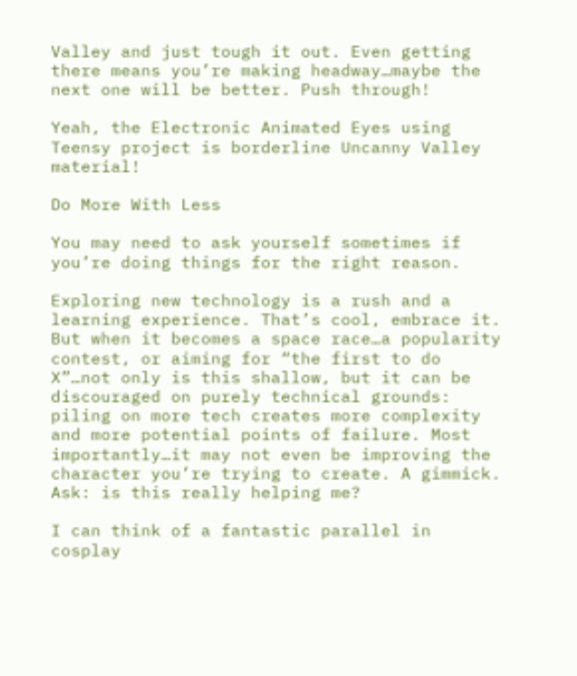Valley and just tough it out. Even getting there means you’re making headway…maybe the next one will be better. Push through!

Yeah, the Electronic Animated Eyes using Teensy project is borderline Uncanny Valley material!

Do More With Less

You may need to ask yourself sometimes if you’re doing things for the right reason.

Exploring new technology is a rush and a learning experience. That’s cool, embrace it. But when it becomes a space race…a popularity contest, or aiming for “the first to do X”…not only is this shallow, but it can be discouraged on purely technical grounds: piling on more tech creates more complexity and more potential points of failure. Most importantly…it may not even be improving the character you’re trying to create. A gimmick. Ask: is this really helping me?

I can think of a fantastic parallel in cosplay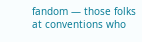fandom — those folks at conventions who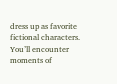dress up as favorite fictional characters. You’ll encounter moments of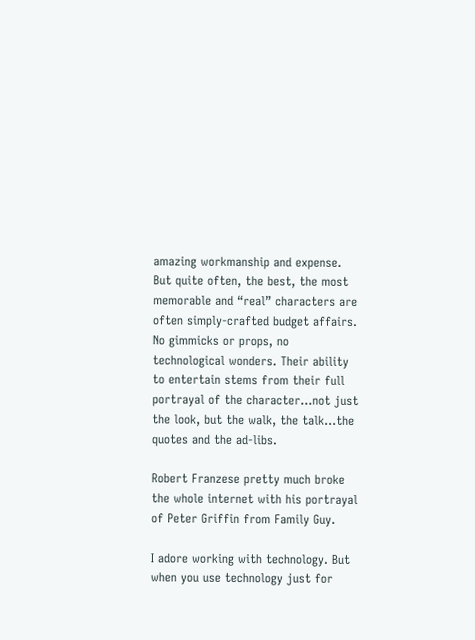amazing workmanship and expense. But quite often, the best, the most memorable and “real” characters are often simply-crafted budget affairs. No gimmicks or props, no technological wonders. Their ability to entertain stems from their full portrayal of the character…not just the look, but the walk, the talk…the quotes and the ad-libs.

Robert Franzese pretty much broke the whole internet with his portrayal of Peter Griffin from Family Guy.

I adore working with technology. But when you use technology just for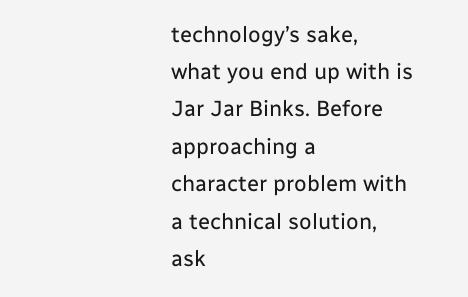technology’s sake, what you end up with is Jar Jar Binks. Before approaching a character problem with a technical solution, ask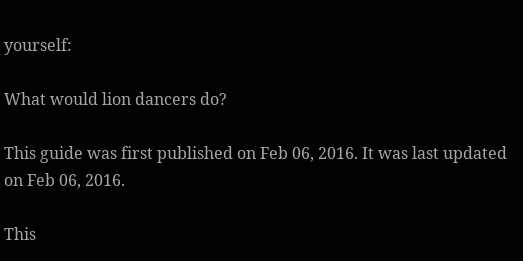yourself:

What would lion dancers do?

This guide was first published on Feb 06, 2016. It was last updated on Feb 06, 2016.

This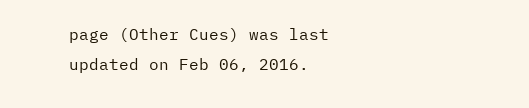page (Other Cues) was last updated on Feb 06, 2016.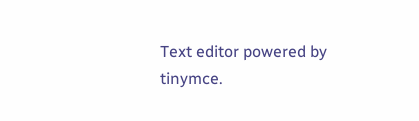Text editor powered by tinymce.